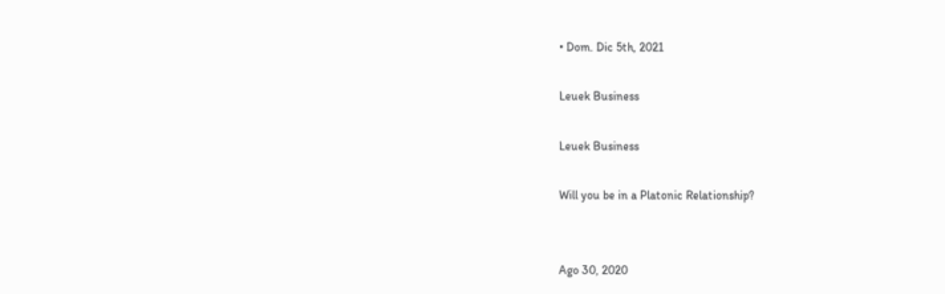• Dom. Dic 5th, 2021

Leuek Business

Leuek Business

Will you be in a Platonic Relationship?


Ago 30, 2020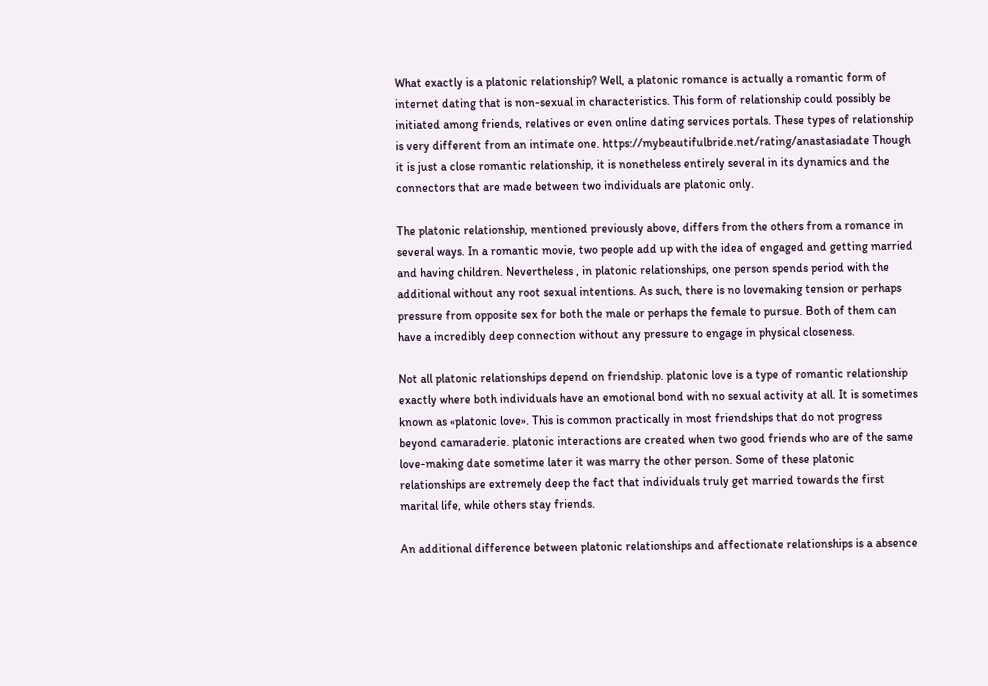What exactly is a platonic relationship? Well, a platonic romance is actually a romantic form of internet dating that is non-sexual in characteristics. This form of relationship could possibly be initiated among friends, relatives or even online dating services portals. These types of relationship is very different from an intimate one. https://mybeautifulbride.net/rating/anastasiadate Though it is just a close romantic relationship, it is nonetheless entirely several in its dynamics and the connectors that are made between two individuals are platonic only.

The platonic relationship, mentioned previously above, differs from the others from a romance in several ways. In a romantic movie, two people add up with the idea of engaged and getting married and having children. Nevertheless , in platonic relationships, one person spends period with the additional without any root sexual intentions. As such, there is no lovemaking tension or perhaps pressure from opposite sex for both the male or perhaps the female to pursue. Both of them can have a incredibly deep connection without any pressure to engage in physical closeness.

Not all platonic relationships depend on friendship. platonic love is a type of romantic relationship exactly where both individuals have an emotional bond with no sexual activity at all. It is sometimes known as «platonic love». This is common practically in most friendships that do not progress beyond camaraderie. platonic interactions are created when two good friends who are of the same love-making date sometime later it was marry the other person. Some of these platonic relationships are extremely deep the fact that individuals truly get married towards the first marital life, while others stay friends.

An additional difference between platonic relationships and affectionate relationships is a absence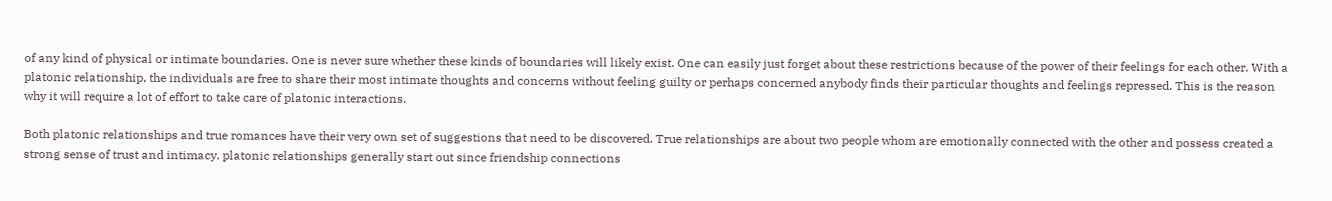of any kind of physical or intimate boundaries. One is never sure whether these kinds of boundaries will likely exist. One can easily just forget about these restrictions because of the power of their feelings for each other. With a platonic relationship, the individuals are free to share their most intimate thoughts and concerns without feeling guilty or perhaps concerned anybody finds their particular thoughts and feelings repressed. This is the reason why it will require a lot of effort to take care of platonic interactions.

Both platonic relationships and true romances have their very own set of suggestions that need to be discovered. True relationships are about two people whom are emotionally connected with the other and possess created a strong sense of trust and intimacy. platonic relationships generally start out since friendship connections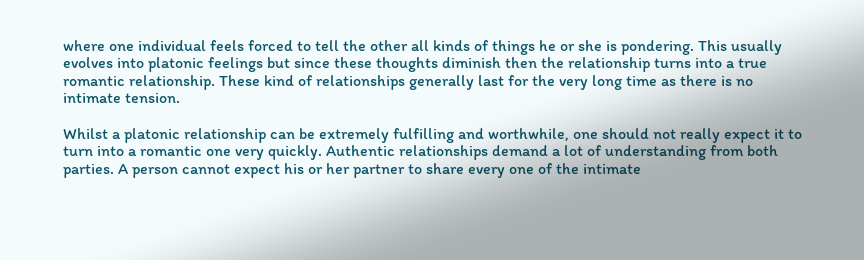where one individual feels forced to tell the other all kinds of things he or she is pondering. This usually evolves into platonic feelings but since these thoughts diminish then the relationship turns into a true romantic relationship. These kind of relationships generally last for the very long time as there is no intimate tension.

Whilst a platonic relationship can be extremely fulfilling and worthwhile, one should not really expect it to turn into a romantic one very quickly. Authentic relationships demand a lot of understanding from both parties. A person cannot expect his or her partner to share every one of the intimate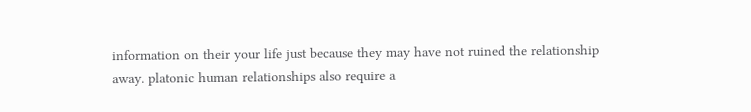information on their your life just because they may have not ruined the relationship away. platonic human relationships also require a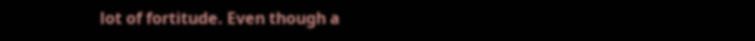lot of fortitude. Even though a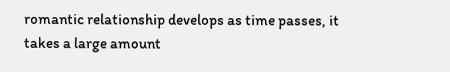romantic relationship develops as time passes, it takes a large amount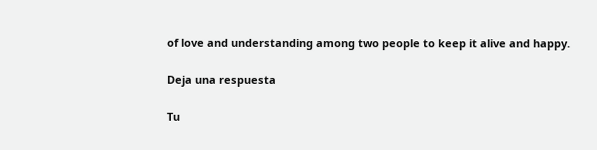of love and understanding among two people to keep it alive and happy.

Deja una respuesta

Tu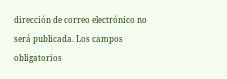dirección de correo electrónico no será publicada. Los campos obligatorios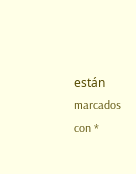están marcados con *